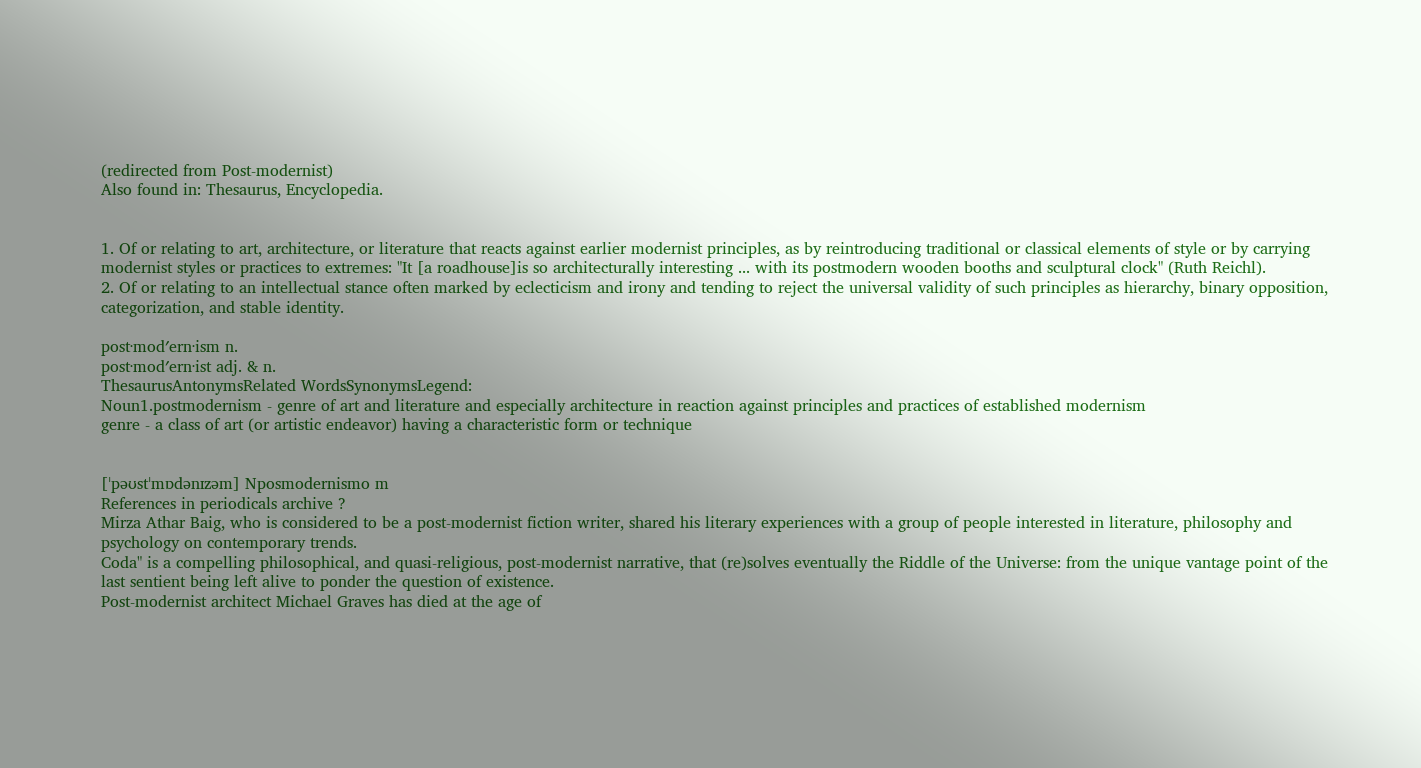(redirected from Post-modernist)
Also found in: Thesaurus, Encyclopedia.


1. Of or relating to art, architecture, or literature that reacts against earlier modernist principles, as by reintroducing traditional or classical elements of style or by carrying modernist styles or practices to extremes: "It [a roadhouse]is so architecturally interesting ... with its postmodern wooden booths and sculptural clock" (Ruth Reichl).
2. Of or relating to an intellectual stance often marked by eclecticism and irony and tending to reject the universal validity of such principles as hierarchy, binary opposition, categorization, and stable identity.

post·mod′ern·ism n.
post·mod′ern·ist adj. & n.
ThesaurusAntonymsRelated WordsSynonymsLegend:
Noun1.postmodernism - genre of art and literature and especially architecture in reaction against principles and practices of established modernism
genre - a class of art (or artistic endeavor) having a characteristic form or technique


[ˈpəʊstˈmɒdənɪzəm] Nposmodernismo m
References in periodicals archive ?
Mirza Athar Baig, who is considered to be a post-modernist fiction writer, shared his literary experiences with a group of people interested in literature, philosophy and psychology on contemporary trends.
Coda" is a compelling philosophical, and quasi-religious, post-modernist narrative, that (re)solves eventually the Riddle of the Universe: from the unique vantage point of the last sentient being left alive to ponder the question of existence.
Post-modernist architect Michael Graves has died at the age of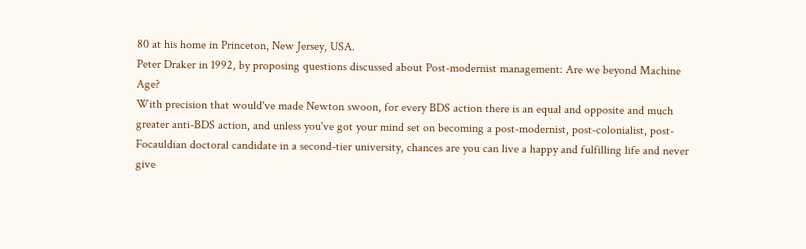80 at his home in Princeton, New Jersey, USA.
Peter Draker in 1992, by proposing questions discussed about Post-modernist management: Are we beyond Machine Age?
With precision that would've made Newton swoon, for every BDS action there is an equal and opposite and much greater anti-BDS action, and unless you've got your mind set on becoming a post-modernist, post-colonialist, post-Focauldian doctoral candidate in a second-tier university, chances are you can live a happy and fulfilling life and never give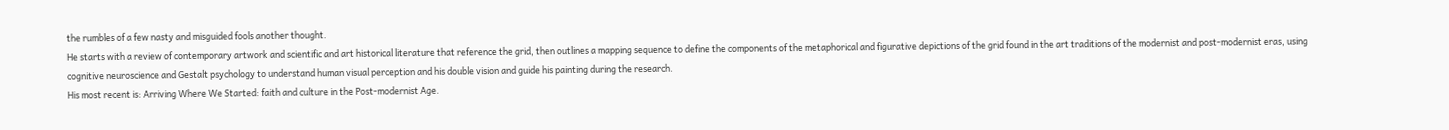the rumbles of a few nasty and misguided fools another thought.
He starts with a review of contemporary artwork and scientific and art historical literature that reference the grid, then outlines a mapping sequence to define the components of the metaphorical and figurative depictions of the grid found in the art traditions of the modernist and post-modernist eras, using cognitive neuroscience and Gestalt psychology to understand human visual perception and his double vision and guide his painting during the research.
His most recent is: Arriving Where We Started: faith and culture in the Post-modernist Age.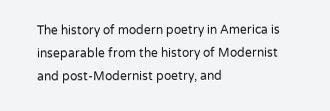The history of modern poetry in America is inseparable from the history of Modernist and post-Modernist poetry, and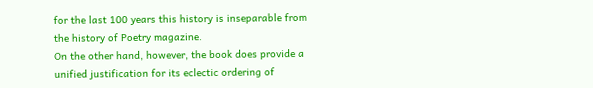for the last 100 years this history is inseparable from the history of Poetry magazine.
On the other hand, however, the book does provide a unified justification for its eclectic ordering of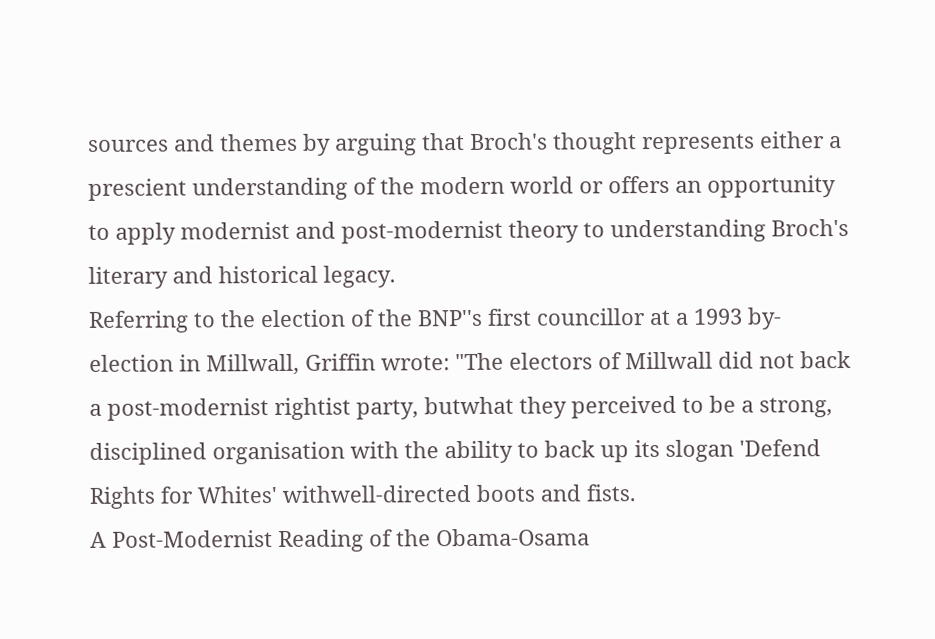sources and themes by arguing that Broch's thought represents either a prescient understanding of the modern world or offers an opportunity to apply modernist and post-modernist theory to understanding Broch's literary and historical legacy.
Referring to the election of the BNP''s first councillor at a 1993 by-election in Millwall, Griffin wrote: "The electors of Millwall did not back a post-modernist rightist party, butwhat they perceived to be a strong, disciplined organisation with the ability to back up its slogan 'Defend Rights for Whites' withwell-directed boots and fists.
A Post-Modernist Reading of the Obama-Osama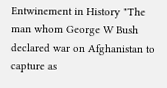Entwinement in History "The man whom George W Bush declared war on Afghanistan to capture as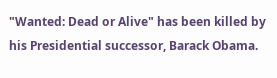"Wanted: Dead or Alive" has been killed by his Presidential successor, Barack Obama.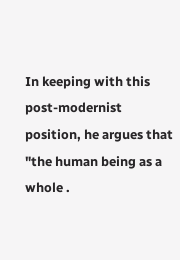In keeping with this post-modernist position, he argues that "the human being as a whole .